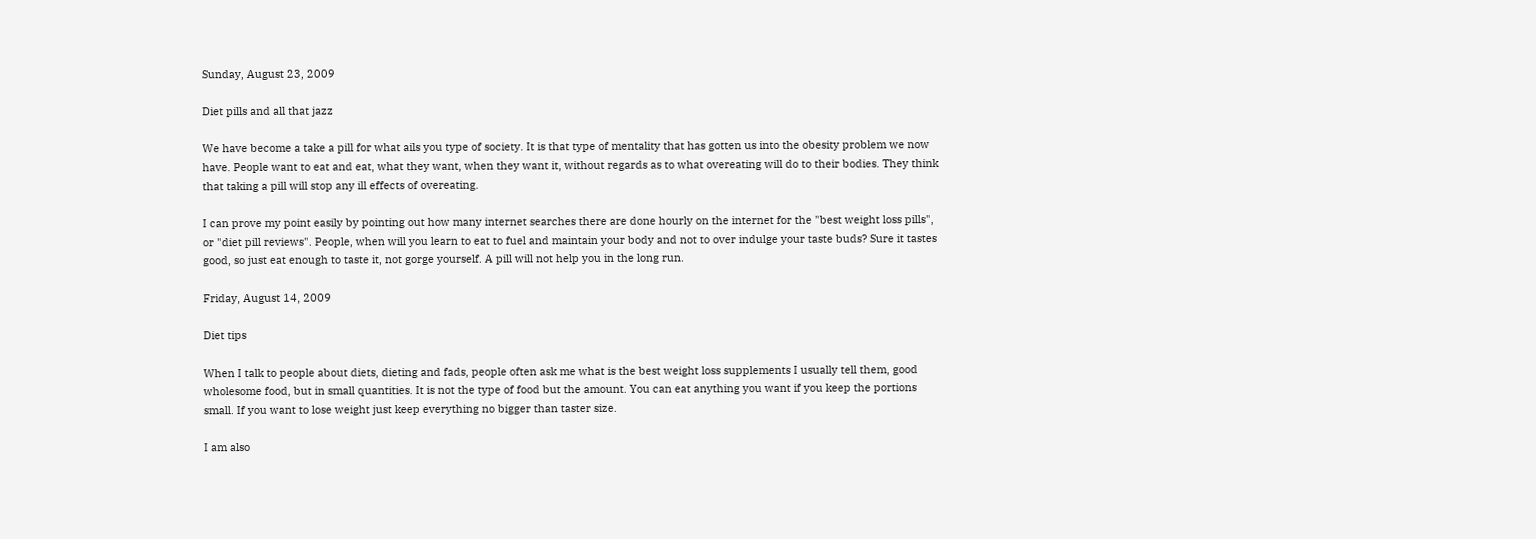Sunday, August 23, 2009

Diet pills and all that jazz

We have become a take a pill for what ails you type of society. It is that type of mentality that has gotten us into the obesity problem we now have. People want to eat and eat, what they want, when they want it, without regards as to what overeating will do to their bodies. They think that taking a pill will stop any ill effects of overeating.

I can prove my point easily by pointing out how many internet searches there are done hourly on the internet for the "best weight loss pills", or "diet pill reviews". People, when will you learn to eat to fuel and maintain your body and not to over indulge your taste buds? Sure it tastes good, so just eat enough to taste it, not gorge yourself. A pill will not help you in the long run.

Friday, August 14, 2009

Diet tips

When I talk to people about diets, dieting and fads, people often ask me what is the best weight loss supplements I usually tell them, good wholesome food, but in small quantities. It is not the type of food but the amount. You can eat anything you want if you keep the portions small. If you want to lose weight just keep everything no bigger than taster size.

I am also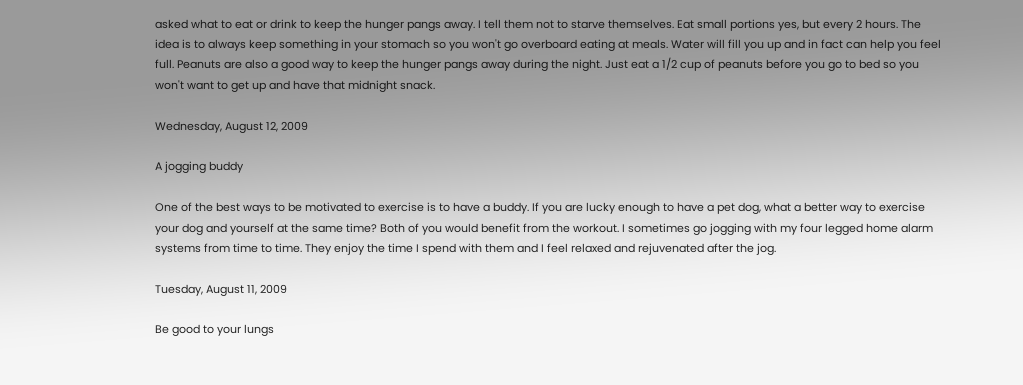asked what to eat or drink to keep the hunger pangs away. I tell them not to starve themselves. Eat small portions yes, but every 2 hours. The idea is to always keep something in your stomach so you won't go overboard eating at meals. Water will fill you up and in fact can help you feel full. Peanuts are also a good way to keep the hunger pangs away during the night. Just eat a 1/2 cup of peanuts before you go to bed so you won't want to get up and have that midnight snack.

Wednesday, August 12, 2009

A jogging buddy

One of the best ways to be motivated to exercise is to have a buddy. If you are lucky enough to have a pet dog, what a better way to exercise your dog and yourself at the same time? Both of you would benefit from the workout. I sometimes go jogging with my four legged home alarm systems from time to time. They enjoy the time I spend with them and I feel relaxed and rejuvenated after the jog.

Tuesday, August 11, 2009

Be good to your lungs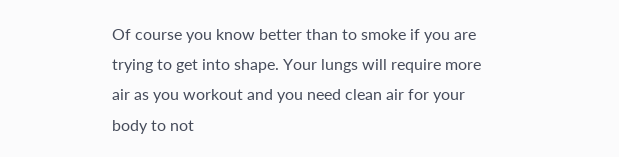Of course you know better than to smoke if you are trying to get into shape. Your lungs will require more air as you workout and you need clean air for your body to not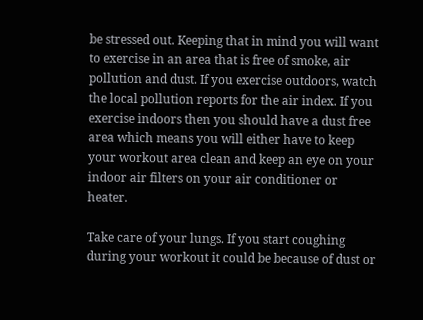be stressed out. Keeping that in mind you will want to exercise in an area that is free of smoke, air pollution and dust. If you exercise outdoors, watch the local pollution reports for the air index. If you exercise indoors then you should have a dust free area which means you will either have to keep your workout area clean and keep an eye on your indoor air filters on your air conditioner or heater.

Take care of your lungs. If you start coughing during your workout it could be because of dust or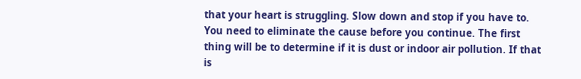that your heart is struggling. Slow down and stop if you have to. You need to eliminate the cause before you continue. The first thing will be to determine if it is dust or indoor air pollution. If that is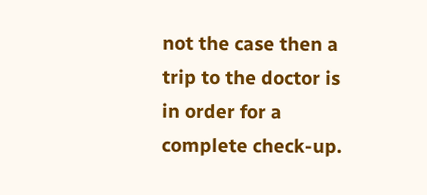not the case then a trip to the doctor is in order for a complete check-up.